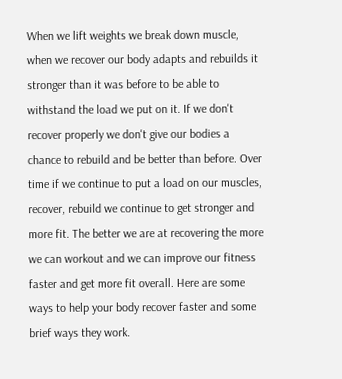When we lift weights we break down muscle, when we recover our body adapts and rebuilds it stronger than it was before to be able to withstand the load we put on it. If we don't recover properly we don't give our bodies a chance to rebuild and be better than before. Over time if we continue to put a load on our muscles, recover, rebuild we continue to get stronger and more fit. The better we are at recovering the more we can workout and we can improve our fitness faster and get more fit overall. Here are some ways to help your body recover faster and some brief ways they work.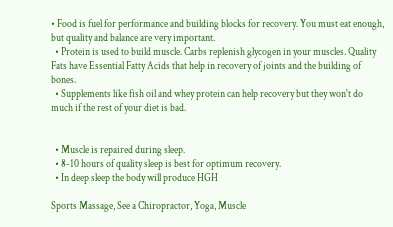• Food is fuel for performance and building blocks for recovery. You must eat enough, but quality and balance are very important.
  • Protein is used to build muscle. Carbs replenish glycogen in your muscles. Quality Fats have Essential Fatty Acids that help in recovery of joints and the building of bones.
  • Supplements like fish oil and whey protein can help recovery but they won't do much if the rest of your diet is bad.


  • Muscle is repaired during sleep.
  • 8-10 hours of quality sleep is best for optimum recovery.
  • In deep sleep the body will produce HGH

Sports Massage, See a Chiropractor, Yoga, Muscle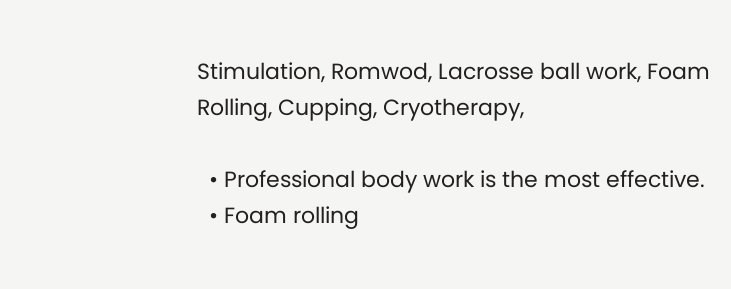Stimulation, Romwod, Lacrosse ball work, Foam Rolling, Cupping, Cryotherapy,

  • Professional body work is the most effective.
  • Foam rolling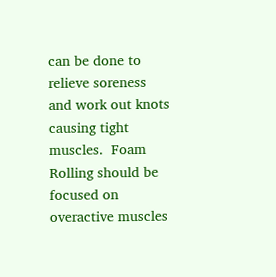can be done to relieve soreness and work out knots causing tight muscles.  Foam Rolling should be focused on overactive muscles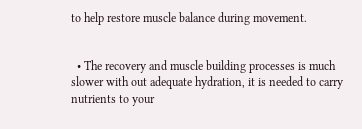to help restore muscle balance during movement.


  • The recovery and muscle building processes is much slower with out adequate hydration, it is needed to carry nutrients to your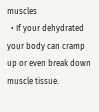muscles
  • If your dehydrated your body can cramp up or even break down muscle tissue.